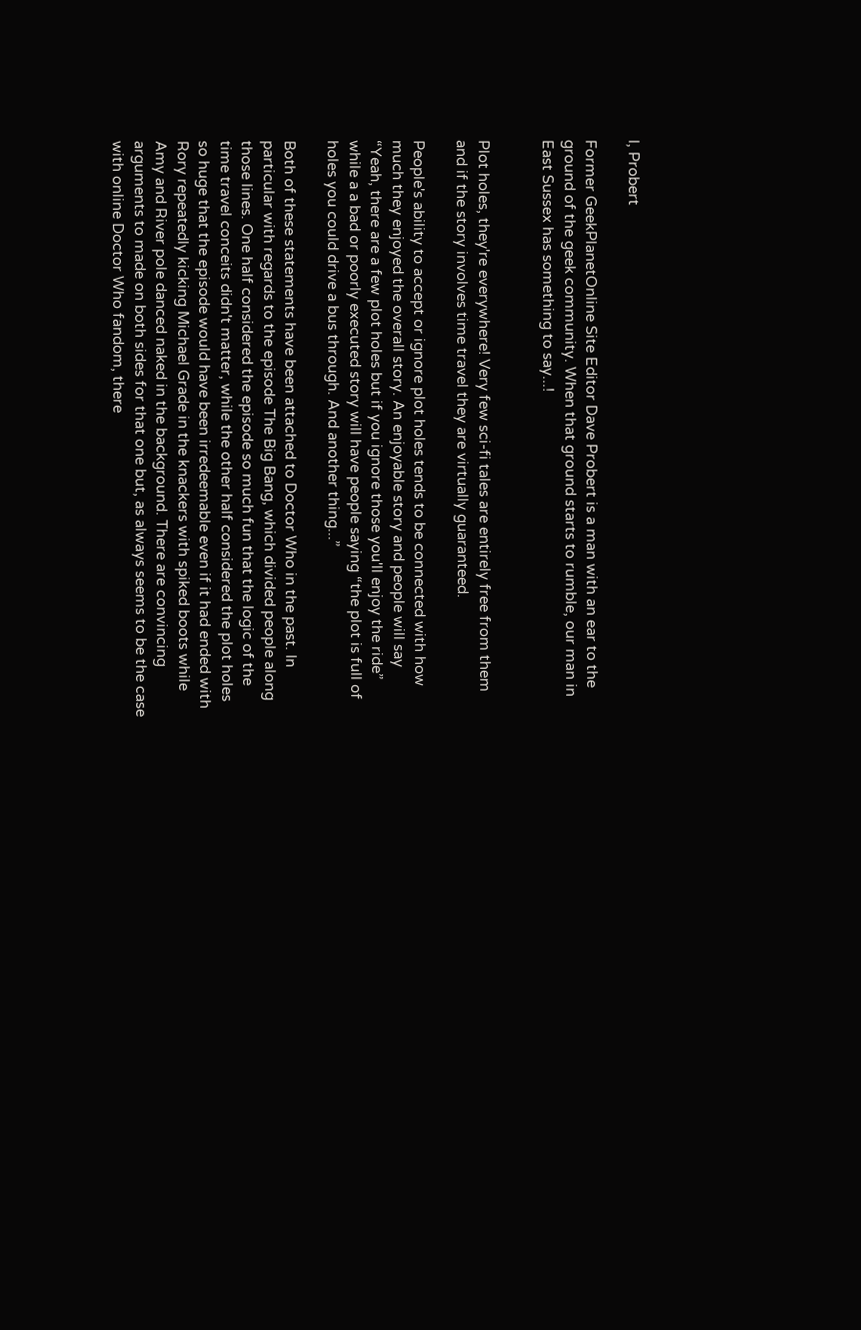I, Probert

Former GeekPlanetOnline Site Editor Dave Probert is a man with an ear to the ground of the geek community. When that ground starts to rumble, our man in East Sussex has something to say...!


Plot holes, they're everywhere! Very few sci-fi tales are entirely free from them and if the story involves time travel they are virtually guaranteed.

People's ability to accept or ignore plot holes tends to be connected with how much they enjoyed the overall story. An enjoyable story and people will say “Yeah, there are a few plot holes but if you ignore those you'll enjoy the ride” while a a bad or poorly executed story will have people saying “the plot is full of holes you could drive a bus through. And another thing...”

Both of these statements have been attached to Doctor Who in the past. In particular with regards to the episode The Big Bang, which divided people along those lines. One half considered the episode so much fun that the logic of the time travel conceits didn't matter, while the other half considered the plot holes so huge that the episode would have been irredeemable even if it had ended with Rory repeatedly kicking Michael Grade in the knackers with spiked boots while Amy and River pole danced naked in the background. There are convincing arguments to made on both sides for that one but, as always seems to be the case with online Doctor Who fandom, there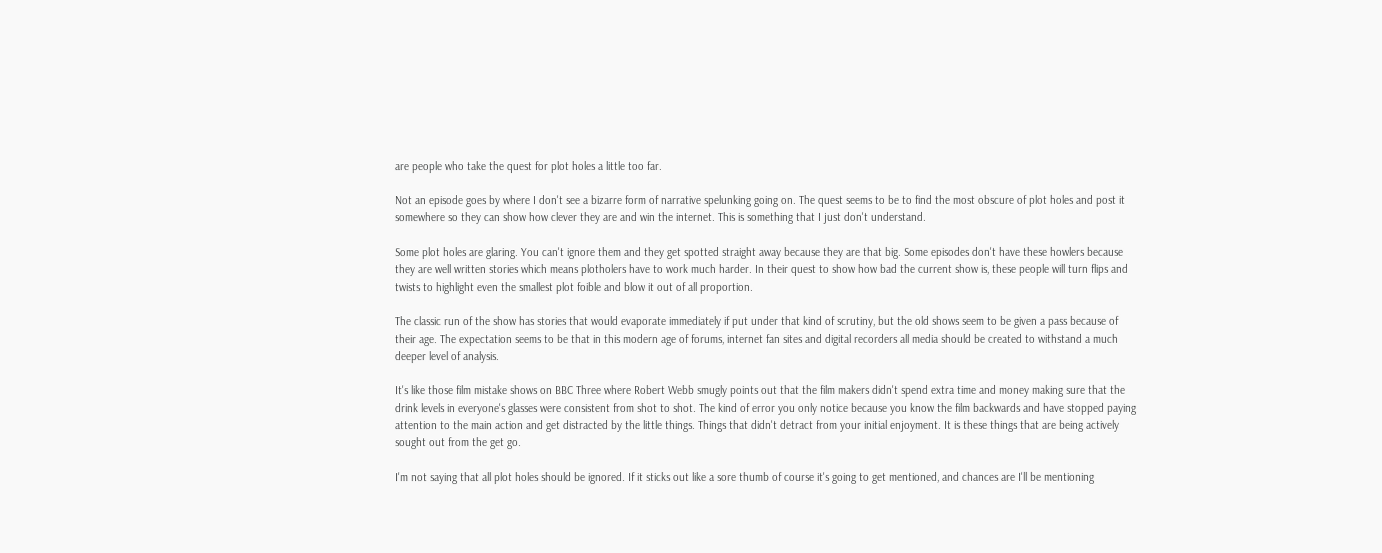are people who take the quest for plot holes a little too far.

Not an episode goes by where I don't see a bizarre form of narrative spelunking going on. The quest seems to be to find the most obscure of plot holes and post it somewhere so they can show how clever they are and win the internet. This is something that I just don't understand.

Some plot holes are glaring. You can't ignore them and they get spotted straight away because they are that big. Some episodes don't have these howlers because they are well written stories which means plotholers have to work much harder. In their quest to show how bad the current show is, these people will turn flips and twists to highlight even the smallest plot foible and blow it out of all proportion.

The classic run of the show has stories that would evaporate immediately if put under that kind of scrutiny, but the old shows seem to be given a pass because of their age. The expectation seems to be that in this modern age of forums, internet fan sites and digital recorders all media should be created to withstand a much deeper level of analysis.

It's like those film mistake shows on BBC Three where Robert Webb smugly points out that the film makers didn't spend extra time and money making sure that the drink levels in everyone's glasses were consistent from shot to shot. The kind of error you only notice because you know the film backwards and have stopped paying attention to the main action and get distracted by the little things. Things that didn't detract from your initial enjoyment. It is these things that are being actively sought out from the get go.

I'm not saying that all plot holes should be ignored. If it sticks out like a sore thumb of course it's going to get mentioned, and chances are I'll be mentioning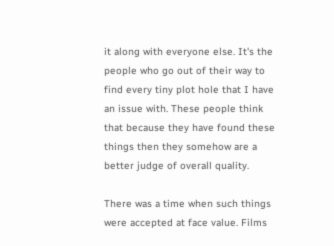it along with everyone else. It's the people who go out of their way to find every tiny plot hole that I have an issue with. These people think that because they have found these things then they somehow are a better judge of overall quality.

There was a time when such things were accepted at face value. Films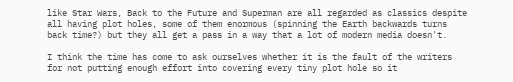like Star Wars, Back to the Future and Superman are all regarded as classics despite all having plot holes, some of them enormous (spinning the Earth backwards turns back time?) but they all get a pass in a way that a lot of modern media doesn't.

I think the time has come to ask ourselves whether it is the fault of the writers for not putting enough effort into covering every tiny plot hole so it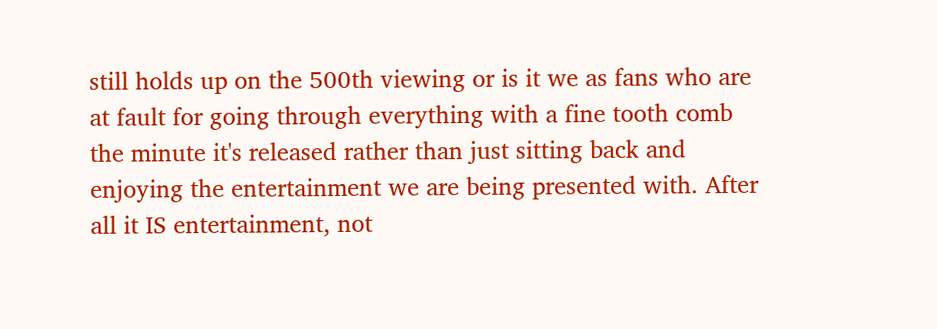still holds up on the 500th viewing or is it we as fans who are at fault for going through everything with a fine tooth comb the minute it's released rather than just sitting back and enjoying the entertainment we are being presented with. After all it IS entertainment, not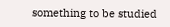something to be studied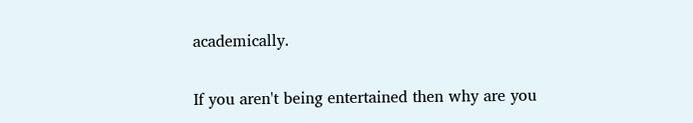academically.

If you aren't being entertained then why are you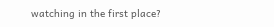watching in the first place?